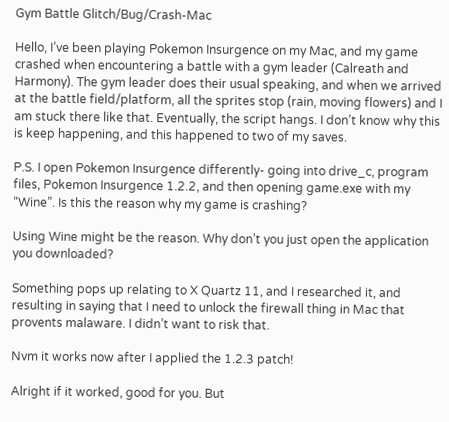Gym Battle Glitch/Bug/Crash-Mac

Hello, I’ve been playing Pokemon Insurgence on my Mac, and my game crashed when encountering a battle with a gym leader (Calreath and Harmony). The gym leader does their usual speaking, and when we arrived at the battle field/platform, all the sprites stop (rain, moving flowers) and I am stuck there like that. Eventually, the script hangs. I don’t know why this is keep happening, and this happened to two of my saves.

P.S. I open Pokemon Insurgence differently- going into drive_c, program files, Pokemon Insurgence 1.2.2, and then opening game.exe with my “Wine”. Is this the reason why my game is crashing?

Using Wine might be the reason. Why don’t you just open the application you downloaded?

Something pops up relating to X Quartz 11, and I researched it, and resulting in saying that I need to unlock the firewall thing in Mac that provents malaware. I didn’t want to risk that.

Nvm it works now after I applied the 1.2.3 patch!

Alright if it worked, good for you. But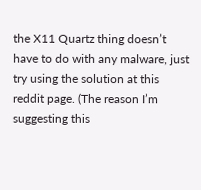the X11 Quartz thing doesn’t have to do with any malware, just try using the solution at this reddit page. (The reason I’m suggesting this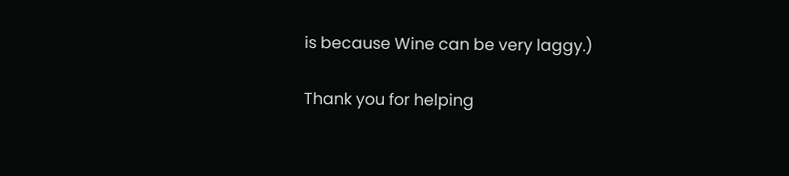is because Wine can be very laggy.)

Thank you for helping